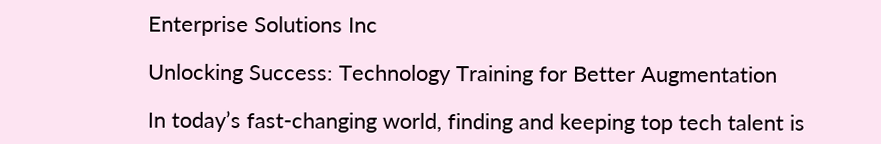Enterprise Solutions Inc

Unlocking Success: Technology Training for Better Augmentation

In today’s fast-changing world, finding and keeping top tech talent is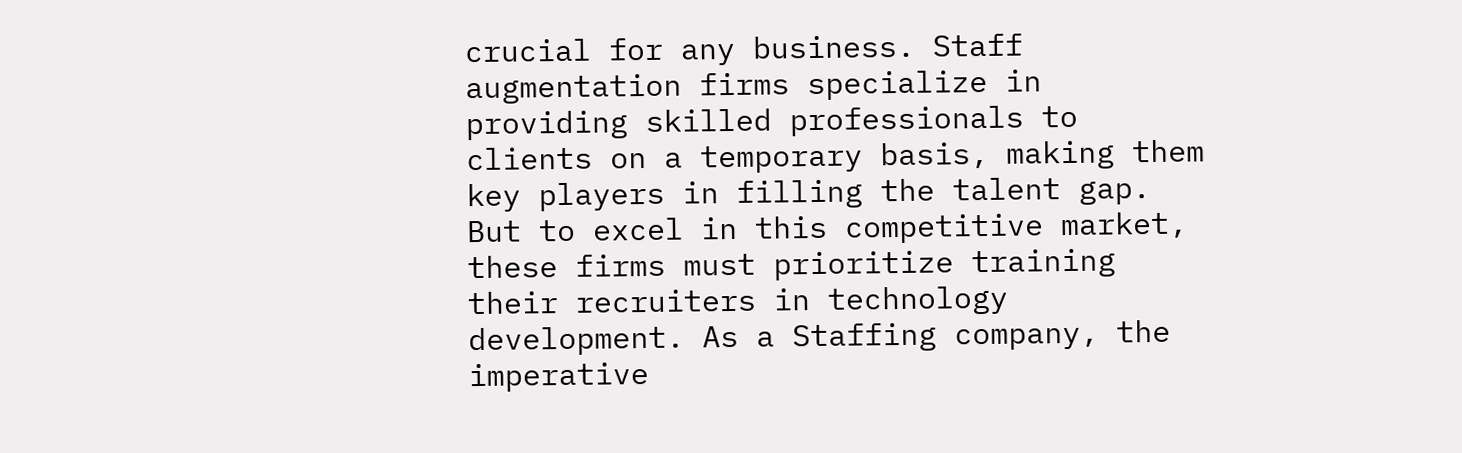crucial for any business. Staff augmentation firms specialize in providing skilled professionals to clients on a temporary basis, making them key players in filling the talent gap. But to excel in this competitive market, these firms must prioritize training their recruiters in technology development. As a Staffing company, the imperative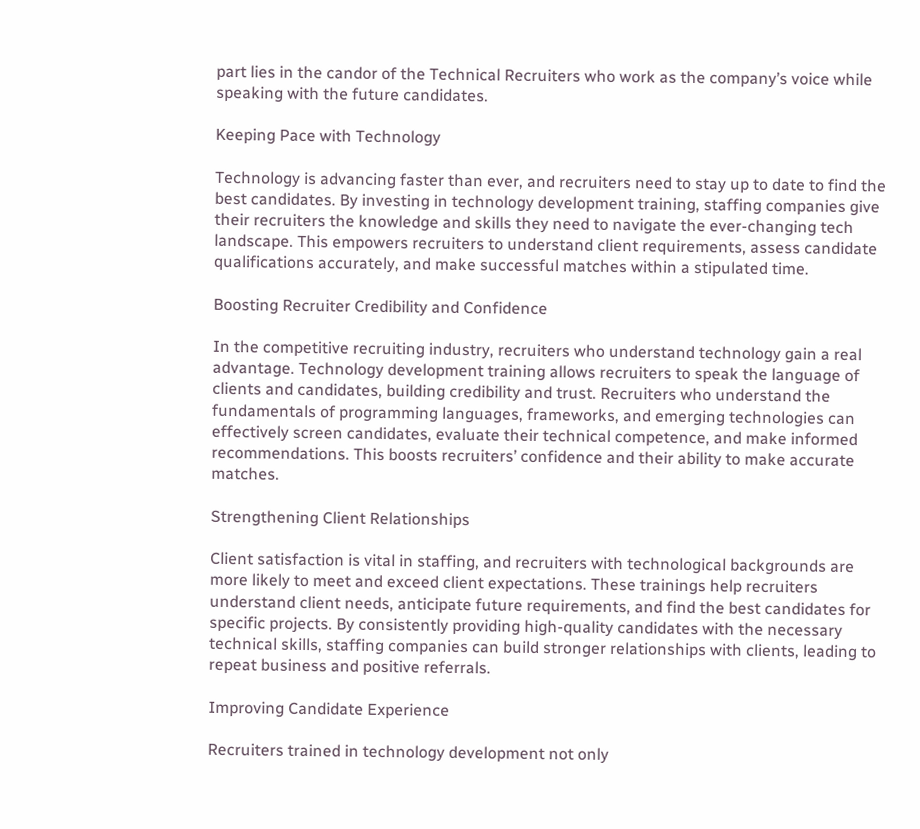part lies in the candor of the Technical Recruiters who work as the company’s voice while speaking with the future candidates.

Keeping Pace with Technology

Technology is advancing faster than ever, and recruiters need to stay up to date to find the best candidates. By investing in technology development training, staffing companies give their recruiters the knowledge and skills they need to navigate the ever-changing tech landscape. This empowers recruiters to understand client requirements, assess candidate qualifications accurately, and make successful matches within a stipulated time.

Boosting Recruiter Credibility and Confidence

In the competitive recruiting industry, recruiters who understand technology gain a real advantage. Technology development training allows recruiters to speak the language of clients and candidates, building credibility and trust. Recruiters who understand the fundamentals of programming languages, frameworks, and emerging technologies can effectively screen candidates, evaluate their technical competence, and make informed recommendations. This boosts recruiters’ confidence and their ability to make accurate matches.

Strengthening Client Relationships

Client satisfaction is vital in staffing, and recruiters with technological backgrounds are more likely to meet and exceed client expectations. These trainings help recruiters understand client needs, anticipate future requirements, and find the best candidates for specific projects. By consistently providing high-quality candidates with the necessary technical skills, staffing companies can build stronger relationships with clients, leading to repeat business and positive referrals.

Improving Candidate Experience

Recruiters trained in technology development not only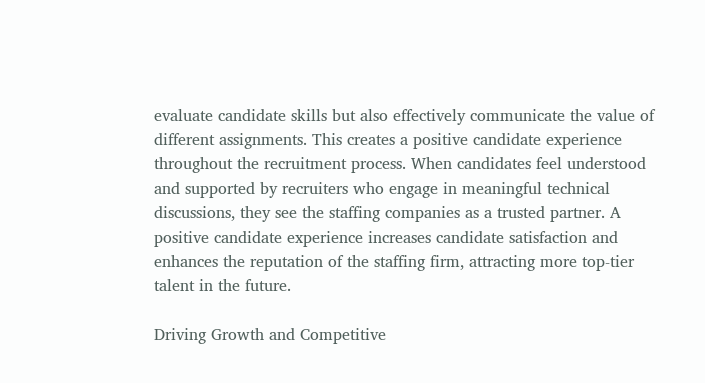evaluate candidate skills but also effectively communicate the value of different assignments. This creates a positive candidate experience throughout the recruitment process. When candidates feel understood and supported by recruiters who engage in meaningful technical discussions, they see the staffing companies as a trusted partner. A positive candidate experience increases candidate satisfaction and enhances the reputation of the staffing firm, attracting more top-tier talent in the future.

Driving Growth and Competitive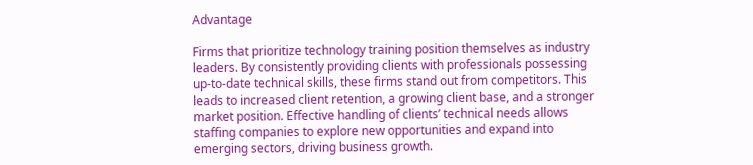Advantage

Firms that prioritize technology training position themselves as industry leaders. By consistently providing clients with professionals possessing up-to-date technical skills, these firms stand out from competitors. This leads to increased client retention, a growing client base, and a stronger market position. Effective handling of clients’ technical needs allows staffing companies to explore new opportunities and expand into emerging sectors, driving business growth.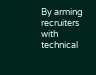By arming recruiters with technical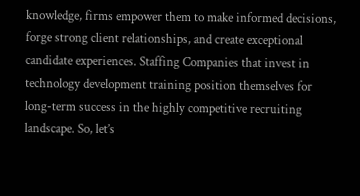knowledge, firms empower them to make informed decisions, forge strong client relationships, and create exceptional candidate experiences. Staffing Companies that invest in technology development training position themselves for long-term success in the highly competitive recruiting landscape. So, let’s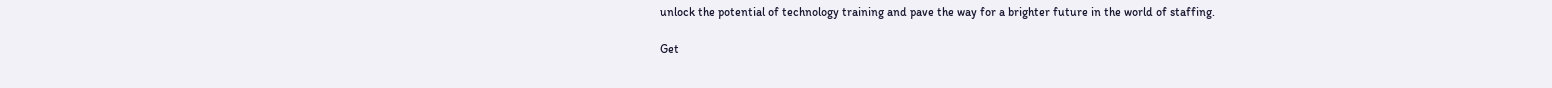unlock the potential of technology training and pave the way for a brighter future in the world of staffing.

Get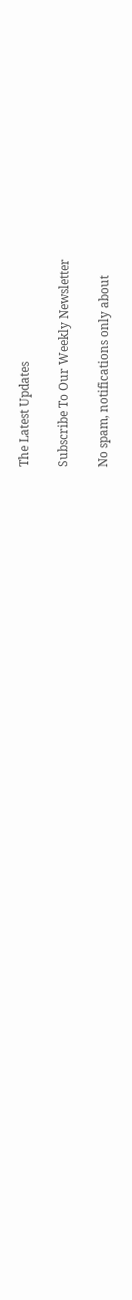The Latest Updates

Subscribe To Our Weekly Newsletter

No spam, notifications only about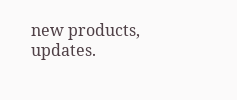new products, updates.